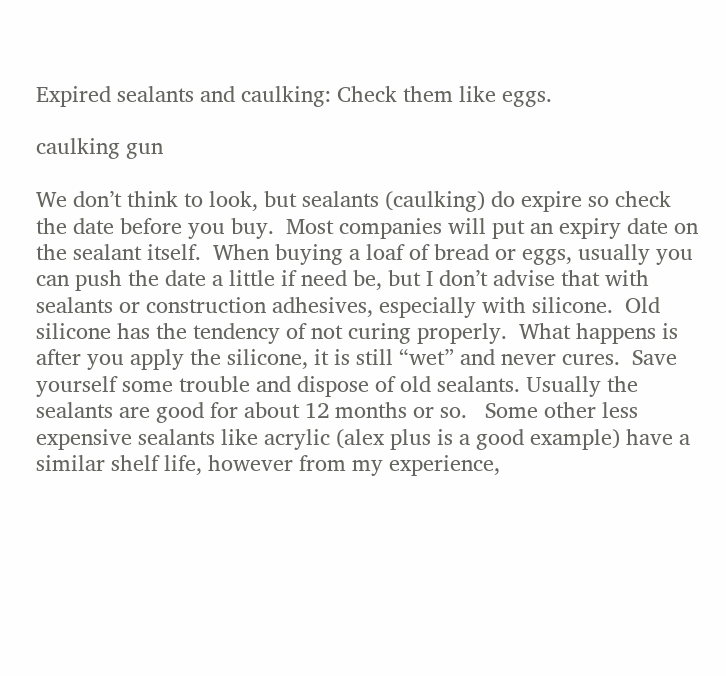Expired sealants and caulking: Check them like eggs.

caulking gun

We don’t think to look, but sealants (caulking) do expire so check the date before you buy.  Most companies will put an expiry date on the sealant itself.  When buying a loaf of bread or eggs, usually you can push the date a little if need be, but I don’t advise that with sealants or construction adhesives, especially with silicone.  Old silicone has the tendency of not curing properly.  What happens is after you apply the silicone, it is still “wet” and never cures.  Save yourself some trouble and dispose of old sealants. Usually the sealants are good for about 12 months or so.   Some other less expensive sealants like acrylic (alex plus is a good example) have a similar shelf life, however from my experience,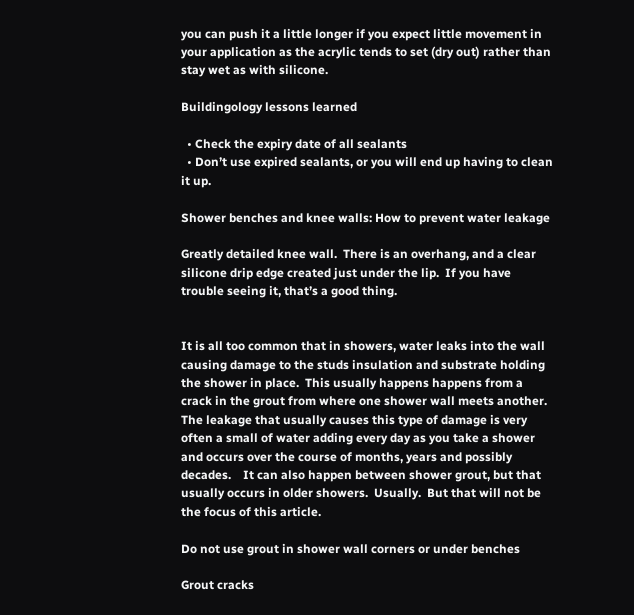you can push it a little longer if you expect little movement in your application as the acrylic tends to set (dry out) rather than stay wet as with silicone.

Buildingology lessons learned

  • Check the expiry date of all sealants
  • Don’t use expired sealants, or you will end up having to clean it up.

Shower benches and knee walls: How to prevent water leakage

Greatly detailed knee wall.  There is an overhang, and a clear silicone drip edge created just under the lip.  If you have trouble seeing it, that’s a good thing.


It is all too common that in showers, water leaks into the wall causing damage to the studs insulation and substrate holding the shower in place.  This usually happens happens from a crack in the grout from where one shower wall meets another.  The leakage that usually causes this type of damage is very often a small of water adding every day as you take a shower and occurs over the course of months, years and possibly decades.    It can also happen between shower grout, but that usually occurs in older showers.  Usually.  But that will not be the focus of this article.

Do not use grout in shower wall corners or under benches

Grout cracks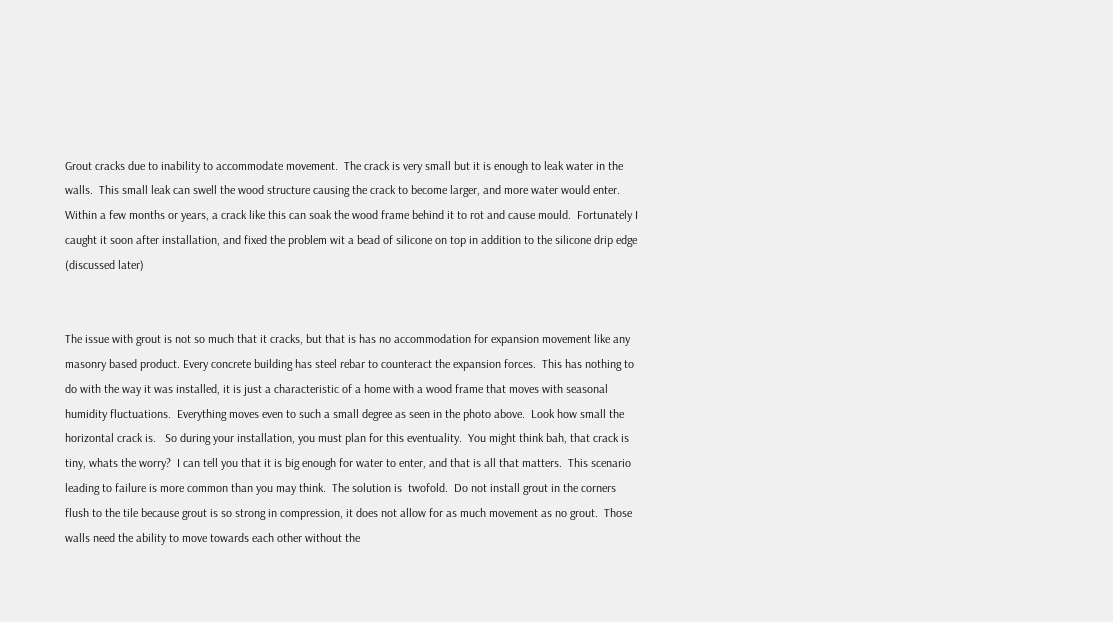Grout cracks due to inability to accommodate movement.  The crack is very small but it is enough to leak water in the walls.  This small leak can swell the wood structure causing the crack to become larger, and more water would enter.  Within a few months or years, a crack like this can soak the wood frame behind it to rot and cause mould.  Fortunately I caught it soon after installation, and fixed the problem wit a bead of silicone on top in addition to the silicone drip edge (discussed later)


The issue with grout is not so much that it cracks, but that is has no accommodation for expansion movement like any masonry based product. Every concrete building has steel rebar to counteract the expansion forces.  This has nothing to do with the way it was installed, it is just a characteristic of a home with a wood frame that moves with seasonal humidity fluctuations.  Everything moves even to such a small degree as seen in the photo above.  Look how small the horizontal crack is.   So during your installation, you must plan for this eventuality.  You might think bah, that crack is tiny, whats the worry?  I can tell you that it is big enough for water to enter, and that is all that matters.  This scenario leading to failure is more common than you may think.  The solution is  twofold.  Do not install grout in the corners flush to the tile because grout is so strong in compression, it does not allow for as much movement as no grout.  Those walls need the ability to move towards each other without the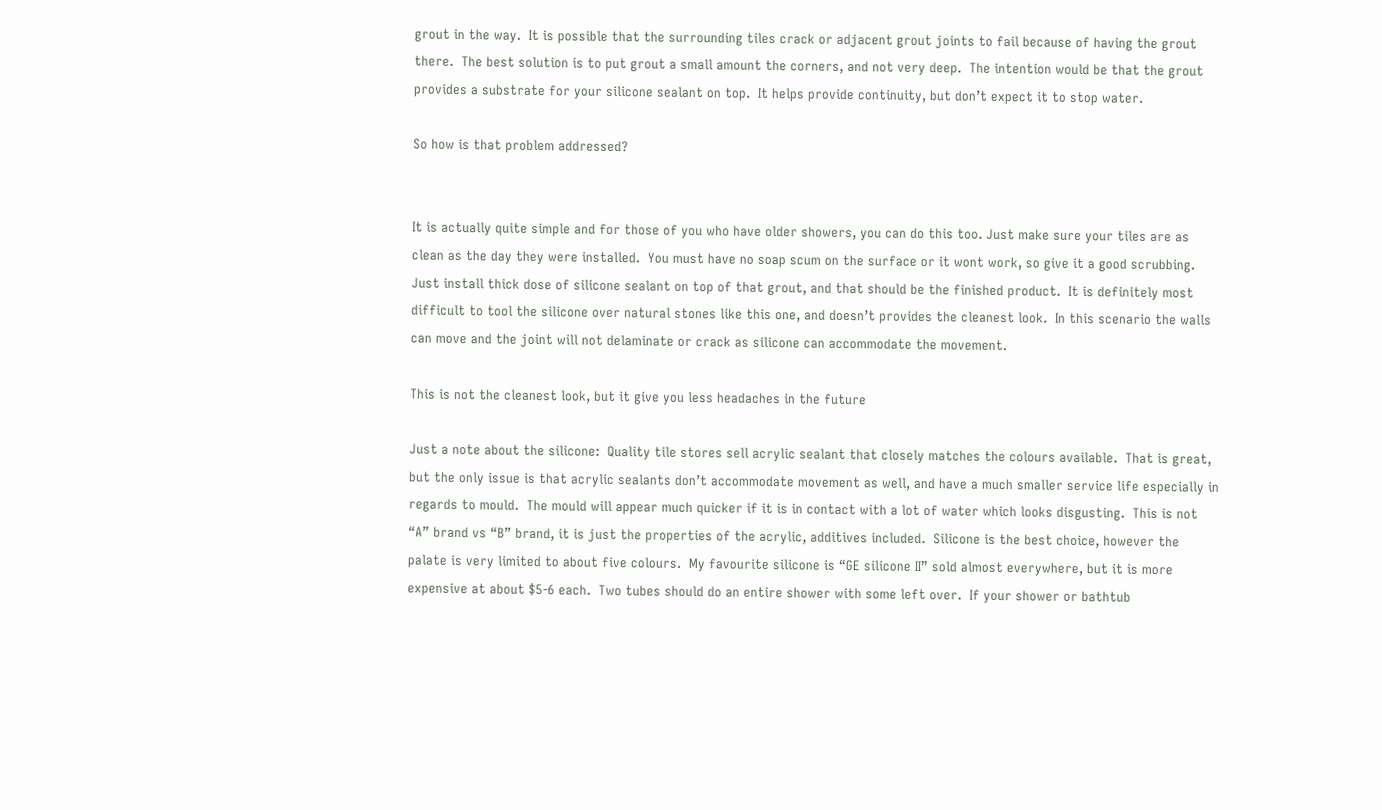grout in the way.  It is possible that the surrounding tiles crack or adjacent grout joints to fail because of having the grout there.  The best solution is to put grout a small amount the corners, and not very deep.  The intention would be that the grout provides a substrate for your silicone sealant on top.  It helps provide continuity, but don’t expect it to stop water.

So how is that problem addressed?


It is actually quite simple and for those of you who have older showers, you can do this too. Just make sure your tiles are as clean as the day they were installed.  You must have no soap scum on the surface or it wont work, so give it a good scrubbing.  Just install thick dose of silicone sealant on top of that grout, and that should be the finished product.  It is definitely most difficult to tool the silicone over natural stones like this one, and doesn’t provides the cleanest look.  In this scenario the walls can move and the joint will not delaminate or crack as silicone can accommodate the movement.

This is not the cleanest look, but it give you less headaches in the future

Just a note about the silicone:  Quality tile stores sell acrylic sealant that closely matches the colours available.  That is great, but the only issue is that acrylic sealants don’t accommodate movement as well, and have a much smaller service life especially in regards to mould.  The mould will appear much quicker if it is in contact with a lot of water which looks disgusting.  This is not “A” brand vs “B” brand, it is just the properties of the acrylic, additives included.  Silicone is the best choice, however the palate is very limited to about five colours.  My favourite silicone is “GE silicone II” sold almost everywhere, but it is more expensive at about $5-6 each.  Two tubes should do an entire shower with some left over.  If your shower or bathtub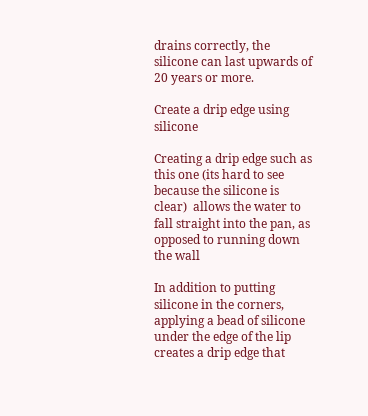drains correctly, the silicone can last upwards of 20 years or more.

Create a drip edge using silicone

Creating a drip edge such as this one (its hard to see because the silicone is clear)  allows the water to fall straight into the pan, as opposed to running down the wall

In addition to putting silicone in the corners, applying a bead of silicone under the edge of the lip creates a drip edge that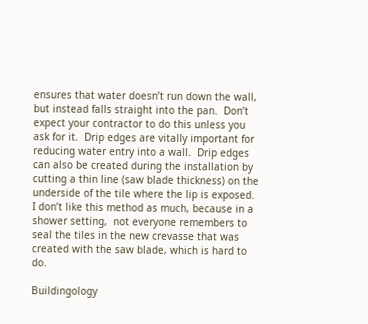ensures that water doesn’t run down the wall, but instead falls straight into the pan.  Don’t expect your contractor to do this unless you ask for it.  Drip edges are vitally important for reducing water entry into a wall.  Drip edges can also be created during the installation by cutting a thin line (saw blade thickness) on the underside of the tile where the lip is exposed.  I don’t like this method as much, because in a shower setting,  not everyone remembers to seal the tiles in the new crevasse that was created with the saw blade, which is hard to do.

Buildingology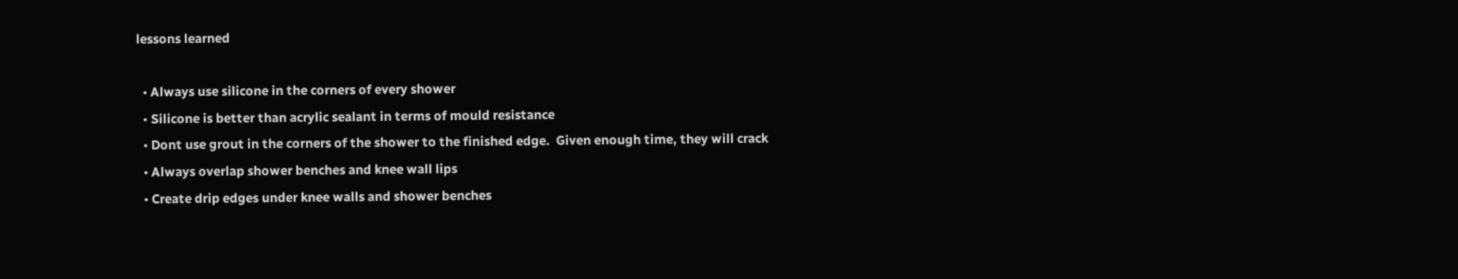lessons learned

  • Always use silicone in the corners of every shower
  • Silicone is better than acrylic sealant in terms of mould resistance
  • Dont use grout in the corners of the shower to the finished edge.  Given enough time, they will crack
  • Always overlap shower benches and knee wall lips
  • Create drip edges under knee walls and shower benches